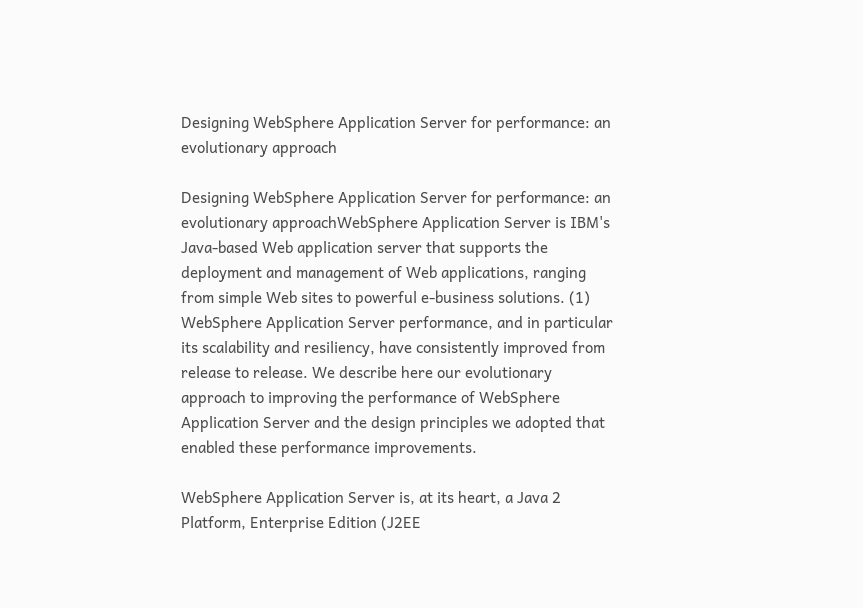Designing WebSphere Application Server for performance: an evolutionary approach

Designing WebSphere Application Server for performance: an evolutionary approachWebSphere Application Server is IBM's Java-based Web application server that supports the deployment and management of Web applications, ranging from simple Web sites to powerful e-business solutions. (1) WebSphere Application Server performance, and in particular its scalability and resiliency, have consistently improved from release to release. We describe here our evolutionary approach to improving the performance of WebSphere Application Server and the design principles we adopted that enabled these performance improvements.

WebSphere Application Server is, at its heart, a Java 2 Platform, Enterprise Edition (J2EE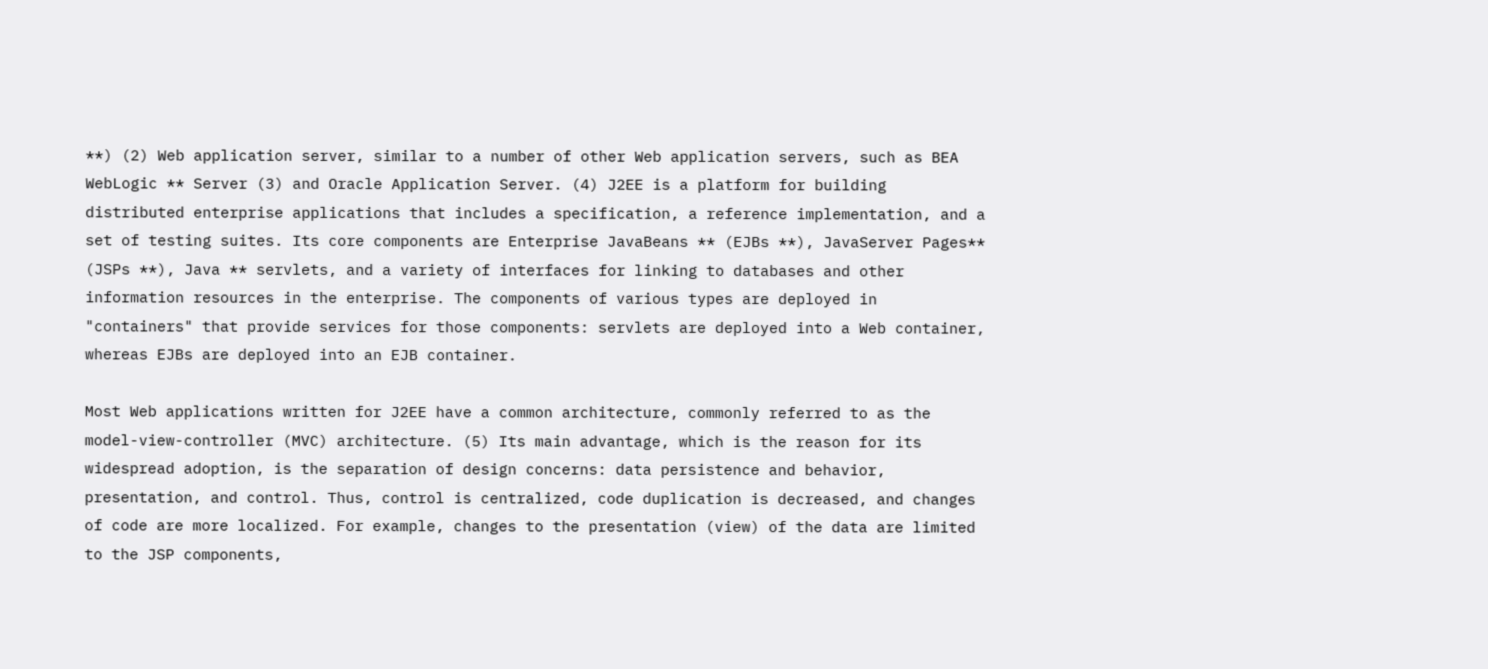**) (2) Web application server, similar to a number of other Web application servers, such as BEA WebLogic ** Server (3) and Oracle Application Server. (4) J2EE is a platform for building distributed enterprise applications that includes a specification, a reference implementation, and a set of testing suites. Its core components are Enterprise JavaBeans ** (EJBs **), JavaServer Pages** (JSPs **), Java ** servlets, and a variety of interfaces for linking to databases and other information resources in the enterprise. The components of various types are deployed in "containers" that provide services for those components: servlets are deployed into a Web container, whereas EJBs are deployed into an EJB container.

Most Web applications written for J2EE have a common architecture, commonly referred to as the model-view-controller (MVC) architecture. (5) Its main advantage, which is the reason for its widespread adoption, is the separation of design concerns: data persistence and behavior, presentation, and control. Thus, control is centralized, code duplication is decreased, and changes of code are more localized. For example, changes to the presentation (view) of the data are limited to the JSP components,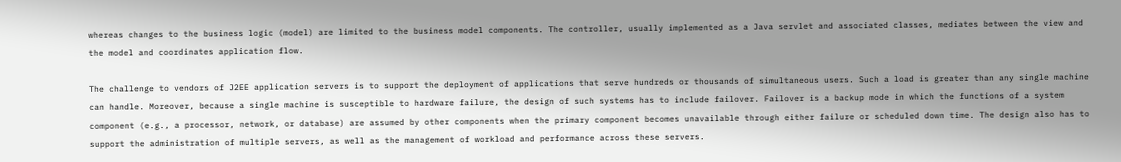whereas changes to the business logic (model) are limited to the business model components. The controller, usually implemented as a Java servlet and associated classes, mediates between the view and the model and coordinates application flow.

The challenge to vendors of J2EE application servers is to support the deployment of applications that serve hundreds or thousands of simultaneous users. Such a load is greater than any single machine can handle. Moreover, because a single machine is susceptible to hardware failure, the design of such systems has to include failover. Failover is a backup mode in which the functions of a system component (e.g., a processor, network, or database) are assumed by other components when the primary component becomes unavailable through either failure or scheduled down time. The design also has to support the administration of multiple servers, as well as the management of workload and performance across these servers.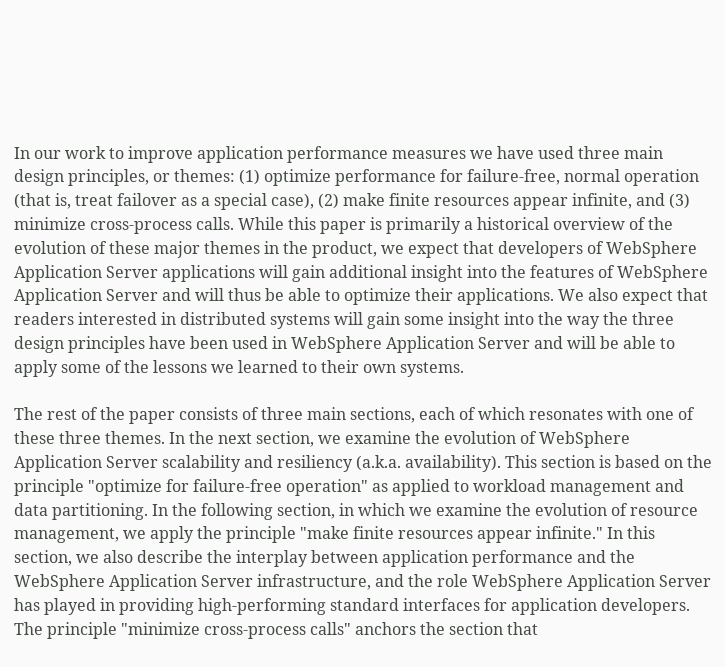In our work to improve application performance measures we have used three main design principles, or themes: (1) optimize performance for failure-free, normal operation (that is, treat failover as a special case), (2) make finite resources appear infinite, and (3) minimize cross-process calls. While this paper is primarily a historical overview of the evolution of these major themes in the product, we expect that developers of WebSphere Application Server applications will gain additional insight into the features of WebSphere Application Server and will thus be able to optimize their applications. We also expect that readers interested in distributed systems will gain some insight into the way the three design principles have been used in WebSphere Application Server and will be able to apply some of the lessons we learned to their own systems.

The rest of the paper consists of three main sections, each of which resonates with one of these three themes. In the next section, we examine the evolution of WebSphere Application Server scalability and resiliency (a.k.a. availability). This section is based on the principle "optimize for failure-free operation" as applied to workload management and data partitioning. In the following section, in which we examine the evolution of resource management, we apply the principle "make finite resources appear infinite." In this section, we also describe the interplay between application performance and the WebSphere Application Server infrastructure, and the role WebSphere Application Server has played in providing high-performing standard interfaces for application developers. The principle "minimize cross-process calls" anchors the section that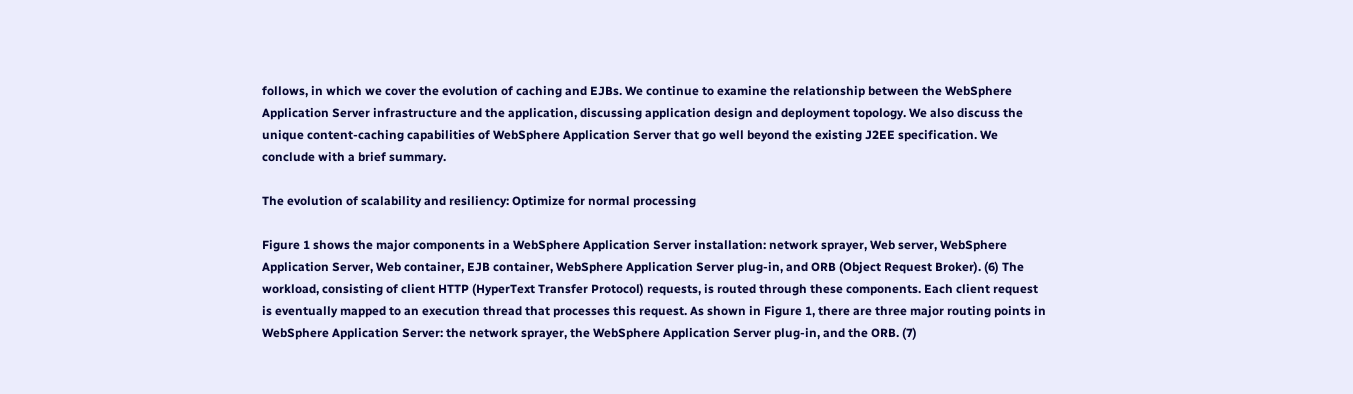follows, in which we cover the evolution of caching and EJBs. We continue to examine the relationship between the WebSphere Application Server infrastructure and the application, discussing application design and deployment topology. We also discuss the unique content-caching capabilities of WebSphere Application Server that go well beyond the existing J2EE specification. We conclude with a brief summary.

The evolution of scalability and resiliency: Optimize for normal processing

Figure 1 shows the major components in a WebSphere Application Server installation: network sprayer, Web server, WebSphere Application Server, Web container, EJB container, WebSphere Application Server plug-in, and ORB (Object Request Broker). (6) The workload, consisting of client HTTP (HyperText Transfer Protocol) requests, is routed through these components. Each client request is eventually mapped to an execution thread that processes this request. As shown in Figure 1, there are three major routing points in WebSphere Application Server: the network sprayer, the WebSphere Application Server plug-in, and the ORB. (7)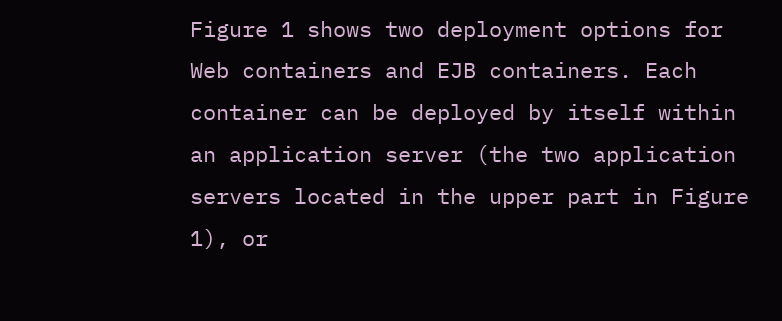Figure 1 shows two deployment options for Web containers and EJB containers. Each container can be deployed by itself within an application server (the two application servers located in the upper part in Figure 1), or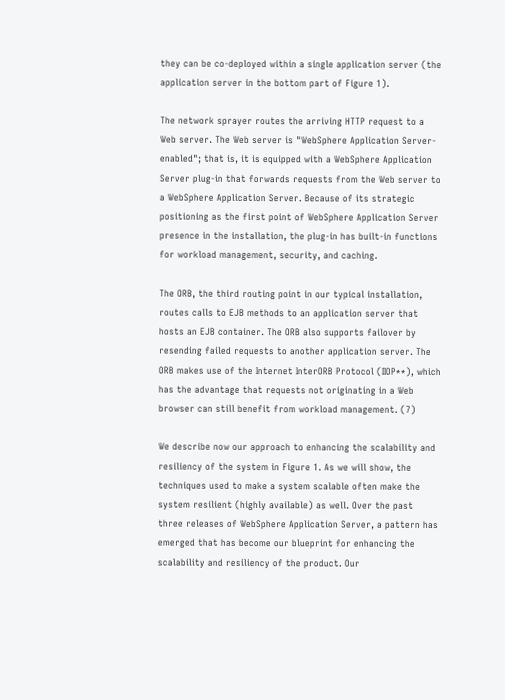they can be co-deployed within a single application server (the application server in the bottom part of Figure 1).

The network sprayer routes the arriving HTTP request to a Web server. The Web server is "WebSphere Application Server-enabled"; that is, it is equipped with a WebSphere Application Server plug-in that forwards requests from the Web server to a WebSphere Application Server. Because of its strategic positioning as the first point of WebSphere Application Server presence in the installation, the plug-in has built-in functions for workload management, security, and caching.

The ORB, the third routing point in our typical installation, routes calls to EJB methods to an application server that hosts an EJB container. The ORB also supports failover by resending failed requests to another application server. The ORB makes use of the Internet InterORB Protocol (IIOP**), which has the advantage that requests not originating in a Web browser can still benefit from workload management. (7)

We describe now our approach to enhancing the scalability and resiliency of the system in Figure 1. As we will show, the techniques used to make a system scalable often make the system resilient (highly available) as well. Over the past three releases of WebSphere Application Server, a pattern has emerged that has become our blueprint for enhancing the scalability and resiliency of the product. Our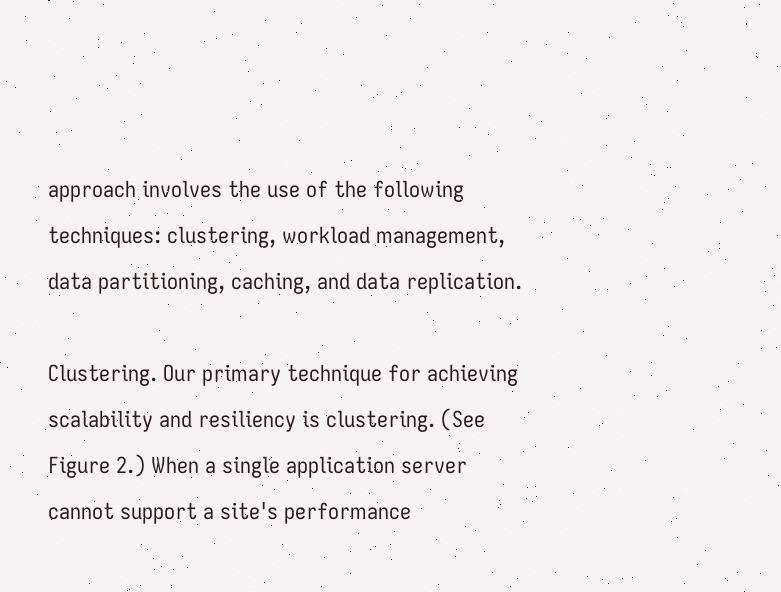approach involves the use of the following techniques: clustering, workload management, data partitioning, caching, and data replication.

Clustering. Our primary technique for achieving scalability and resiliency is clustering. (See Figure 2.) When a single application server cannot support a site's performance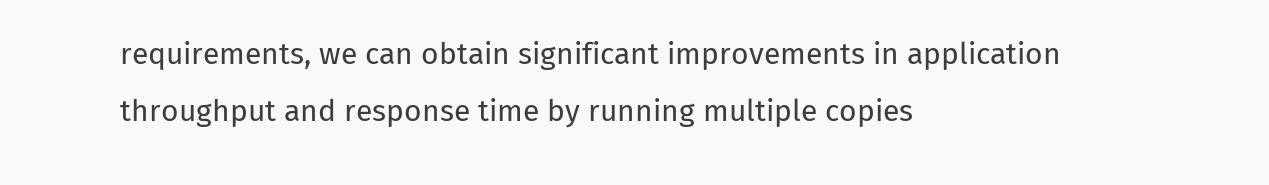requirements, we can obtain significant improvements in application throughput and response time by running multiple copies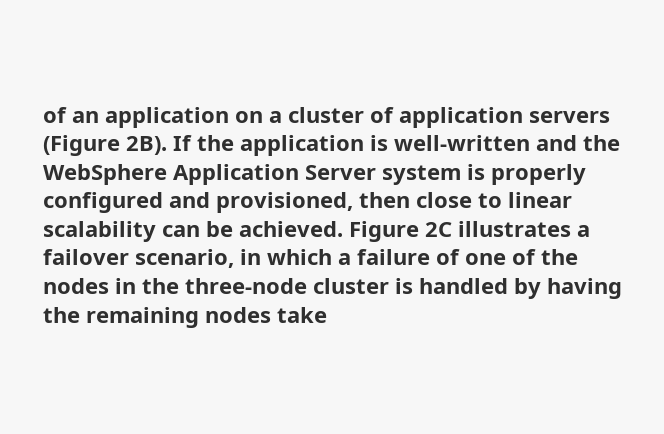of an application on a cluster of application servers (Figure 2B). If the application is well-written and the WebSphere Application Server system is properly configured and provisioned, then close to linear scalability can be achieved. Figure 2C illustrates a failover scenario, in which a failure of one of the nodes in the three-node cluster is handled by having the remaining nodes take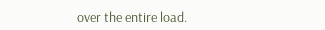over the entire load.